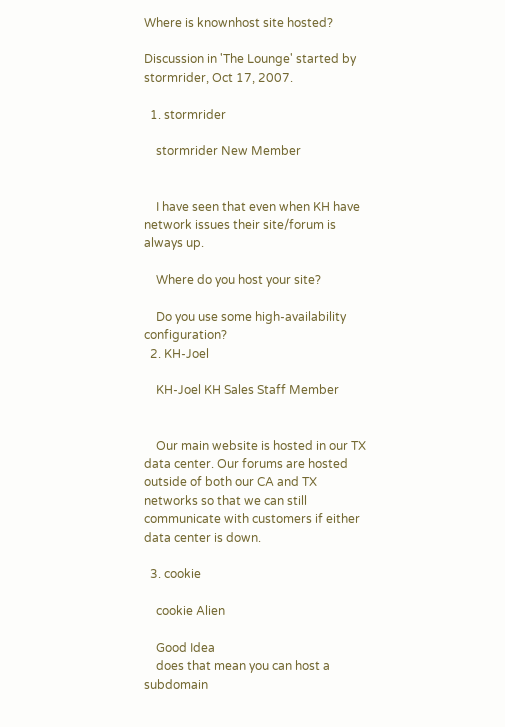Where is knownhost site hosted?

Discussion in 'The Lounge' started by stormrider, Oct 17, 2007.

  1. stormrider

    stormrider New Member


    I have seen that even when KH have network issues their site/forum is always up.

    Where do you host your site?

    Do you use some high-availability configuration?
  2. KH-Joel

    KH-Joel KH Sales Staff Member


    Our main website is hosted in our TX data center. Our forums are hosted outside of both our CA and TX networks so that we can still communicate with customers if either data center is down.

  3. cookie

    cookie Alien

    Good Idea
    does that mean you can host a subdomain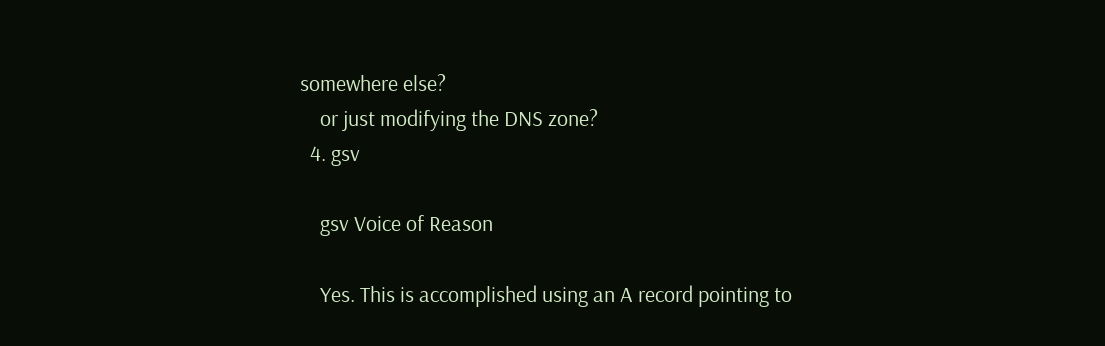somewhere else?
    or just modifying the DNS zone?
  4. gsv

    gsv Voice of Reason

    Yes. This is accomplished using an A record pointing to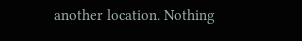another location. Nothing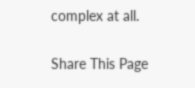complex at all.

Share This Page